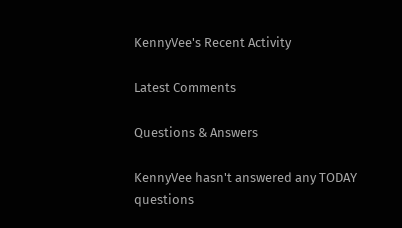KennyVee's Recent Activity

Latest Comments

Questions & Answers

KennyVee hasn't answered any TODAY questions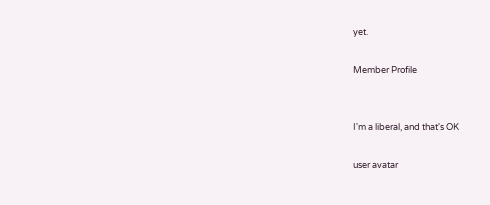yet.

Member Profile


I'm a liberal, and that's OK

user avatar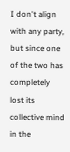I don't align with any party, but since one of the two has completely lost its collective mind in the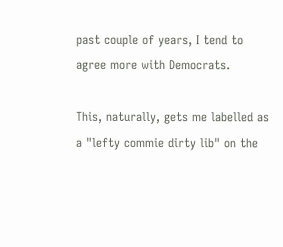past couple of years, I tend to agree more with Democrats.

This, naturally, gets me labelled as a "lefty commie dirty lib" on the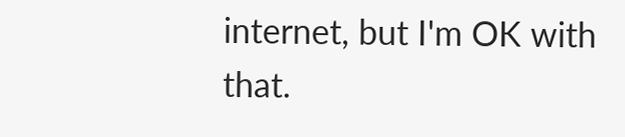internet, but I'm OK with that.